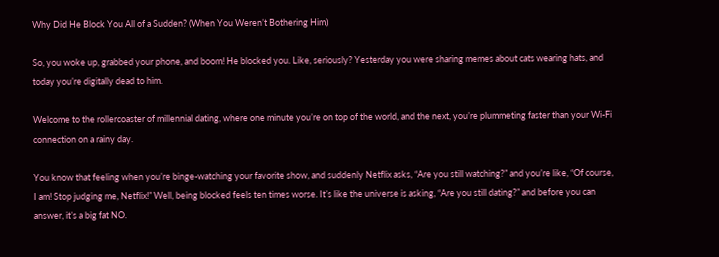Why Did He Block You All of a Sudden? (When You Weren’t Bothering Him)

So, you woke up, grabbed your phone, and boom! He blocked you. Like, seriously? Yesterday you were sharing memes about cats wearing hats, and today you’re digitally dead to him.

Welcome to the rollercoaster of millennial dating, where one minute you’re on top of the world, and the next, you’re plummeting faster than your Wi-Fi connection on a rainy day.

You know that feeling when you’re binge-watching your favorite show, and suddenly Netflix asks, “Are you still watching?” and you’re like, “Of course, I am! Stop judging me, Netflix!” Well, being blocked feels ten times worse. It’s like the universe is asking, “Are you still dating?” and before you can answer, it’s a big fat NO.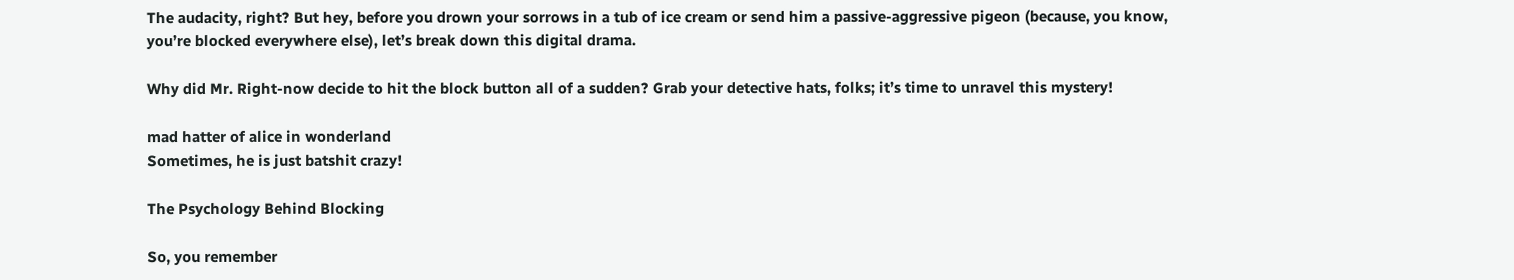The audacity, right? But hey, before you drown your sorrows in a tub of ice cream or send him a passive-aggressive pigeon (because, you know, you’re blocked everywhere else), let’s break down this digital drama.

Why did Mr. Right-now decide to hit the block button all of a sudden? Grab your detective hats, folks; it’s time to unravel this mystery!

mad hatter of alice in wonderland
Sometimes, he is just batshit crazy!

The Psychology Behind Blocking

So, you remember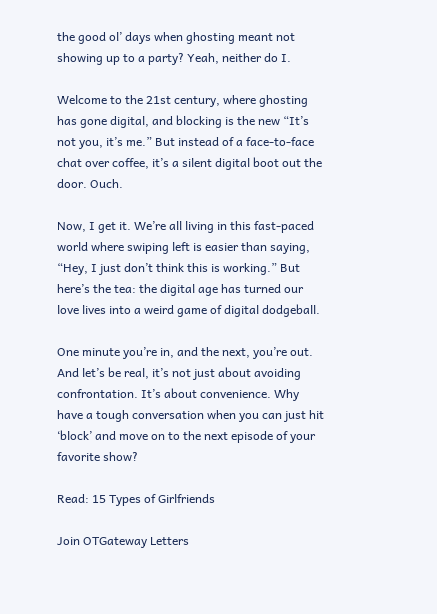the good ol’ days when ghosting meant not showing up to a party? Yeah, neither do I.

Welcome to the 21st century, where ghosting has gone digital, and blocking is the new “It’s not you, it’s me.” But instead of a face-to-face chat over coffee, it’s a silent digital boot out the door. Ouch.

Now, I get it. We’re all living in this fast-paced world where swiping left is easier than saying, “Hey, I just don’t think this is working.” But here’s the tea: the digital age has turned our love lives into a weird game of digital dodgeball.

One minute you’re in, and the next, you’re out. And let’s be real, it’s not just about avoiding confrontation. It’s about convenience. Why have a tough conversation when you can just hit ‘block’ and move on to the next episode of your favorite show?

Read: 15 Types of Girlfriends

Join OTGateway Letters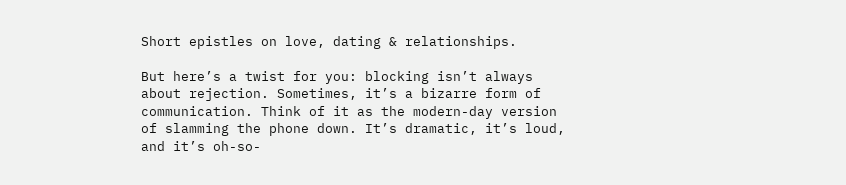Short epistles on love, dating & relationships.

But here’s a twist for you: blocking isn’t always about rejection. Sometimes, it’s a bizarre form of communication. Think of it as the modern-day version of slamming the phone down. It’s dramatic, it’s loud, and it’s oh-so-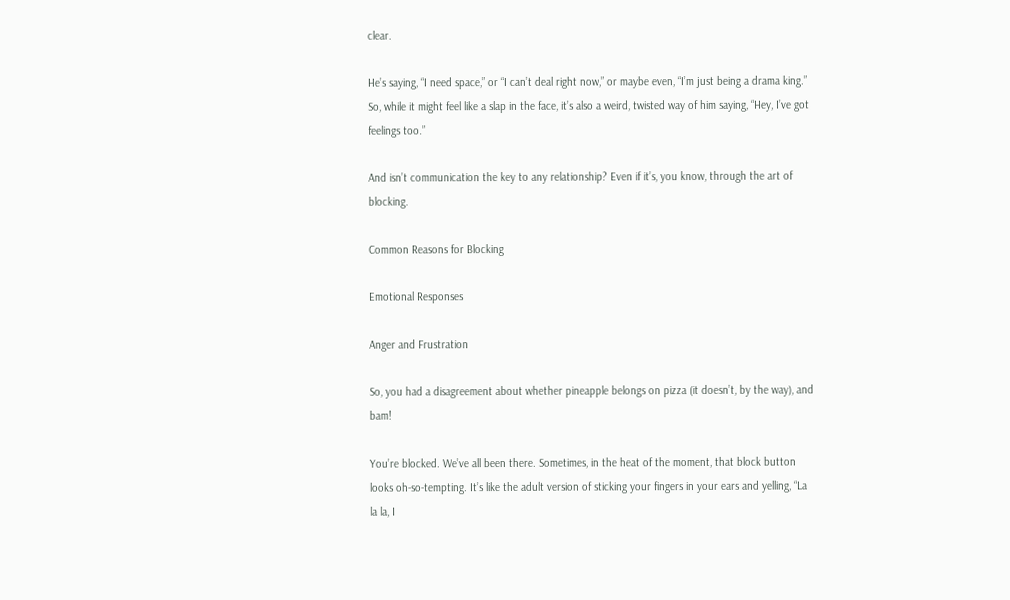clear.

He’s saying, “I need space,” or “I can’t deal right now,” or maybe even, “I’m just being a drama king.” So, while it might feel like a slap in the face, it’s also a weird, twisted way of him saying, “Hey, I’ve got feelings too.”

And isn’t communication the key to any relationship? Even if it’s, you know, through the art of blocking.

Common Reasons for Blocking

Emotional Responses

Anger and Frustration

So, you had a disagreement about whether pineapple belongs on pizza (it doesn’t, by the way), and bam!

You’re blocked. We’ve all been there. Sometimes, in the heat of the moment, that block button looks oh-so-tempting. It’s like the adult version of sticking your fingers in your ears and yelling, “La la la, I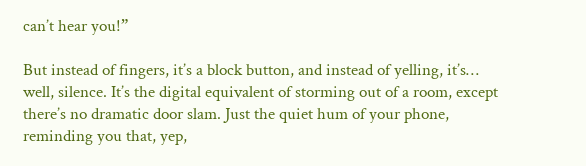can’t hear you!”

But instead of fingers, it’s a block button, and instead of yelling, it’s… well, silence. It’s the digital equivalent of storming out of a room, except there’s no dramatic door slam. Just the quiet hum of your phone, reminding you that, yep,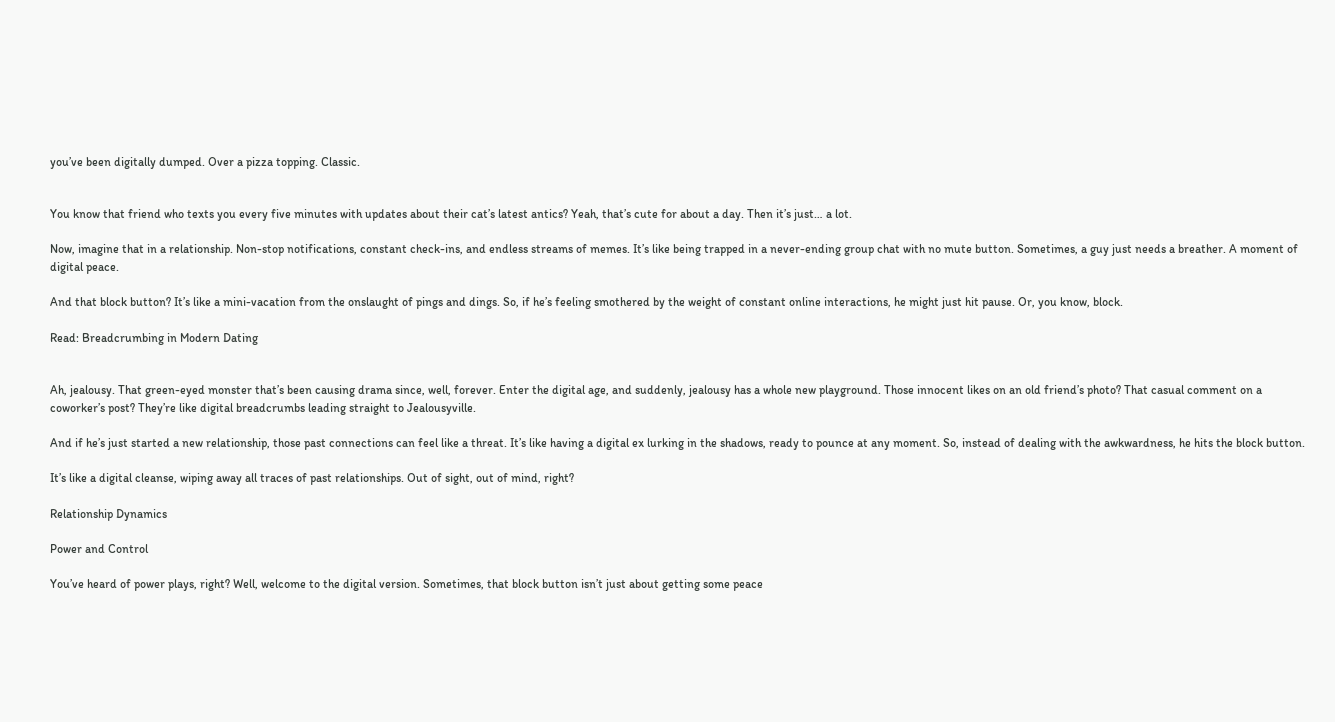you’ve been digitally dumped. Over a pizza topping. Classic.


You know that friend who texts you every five minutes with updates about their cat’s latest antics? Yeah, that’s cute for about a day. Then it’s just… a lot.

Now, imagine that in a relationship. Non-stop notifications, constant check-ins, and endless streams of memes. It’s like being trapped in a never-ending group chat with no mute button. Sometimes, a guy just needs a breather. A moment of digital peace.

And that block button? It’s like a mini-vacation from the onslaught of pings and dings. So, if he’s feeling smothered by the weight of constant online interactions, he might just hit pause. Or, you know, block.

Read: Breadcrumbing in Modern Dating


Ah, jealousy. That green-eyed monster that’s been causing drama since, well, forever. Enter the digital age, and suddenly, jealousy has a whole new playground. Those innocent likes on an old friend’s photo? That casual comment on a coworker’s post? They’re like digital breadcrumbs leading straight to Jealousyville.

And if he’s just started a new relationship, those past connections can feel like a threat. It’s like having a digital ex lurking in the shadows, ready to pounce at any moment. So, instead of dealing with the awkwardness, he hits the block button.

It’s like a digital cleanse, wiping away all traces of past relationships. Out of sight, out of mind, right?

Relationship Dynamics

Power and Control

You’ve heard of power plays, right? Well, welcome to the digital version. Sometimes, that block button isn’t just about getting some peace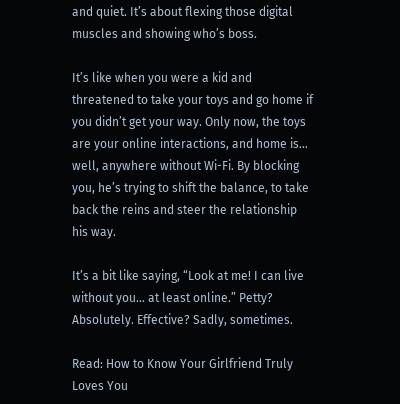and quiet. It’s about flexing those digital muscles and showing who’s boss.

It’s like when you were a kid and threatened to take your toys and go home if you didn’t get your way. Only now, the toys are your online interactions, and home is… well, anywhere without Wi-Fi. By blocking you, he’s trying to shift the balance, to take back the reins and steer the relationship his way.

It’s a bit like saying, “Look at me! I can live without you… at least online.” Petty? Absolutely. Effective? Sadly, sometimes.

Read: How to Know Your Girlfriend Truly Loves You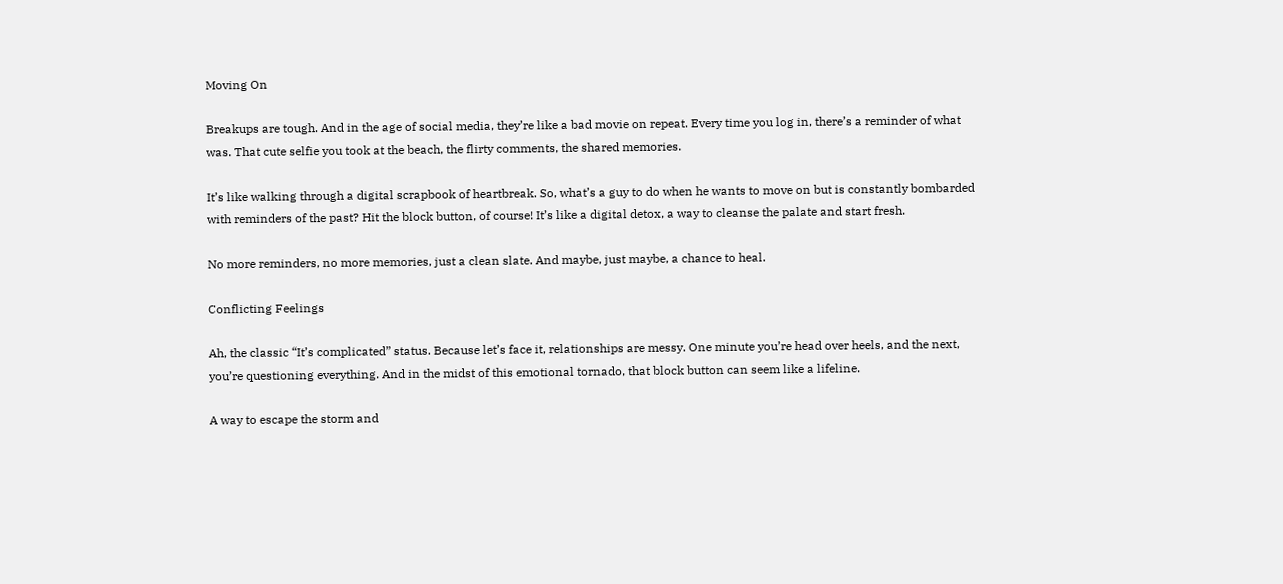Moving On

Breakups are tough. And in the age of social media, they’re like a bad movie on repeat. Every time you log in, there’s a reminder of what was. That cute selfie you took at the beach, the flirty comments, the shared memories.

It’s like walking through a digital scrapbook of heartbreak. So, what’s a guy to do when he wants to move on but is constantly bombarded with reminders of the past? Hit the block button, of course! It’s like a digital detox, a way to cleanse the palate and start fresh.

No more reminders, no more memories, just a clean slate. And maybe, just maybe, a chance to heal.

Conflicting Feelings

Ah, the classic “It’s complicated” status. Because let’s face it, relationships are messy. One minute you’re head over heels, and the next, you’re questioning everything. And in the midst of this emotional tornado, that block button can seem like a lifeline.

A way to escape the storm and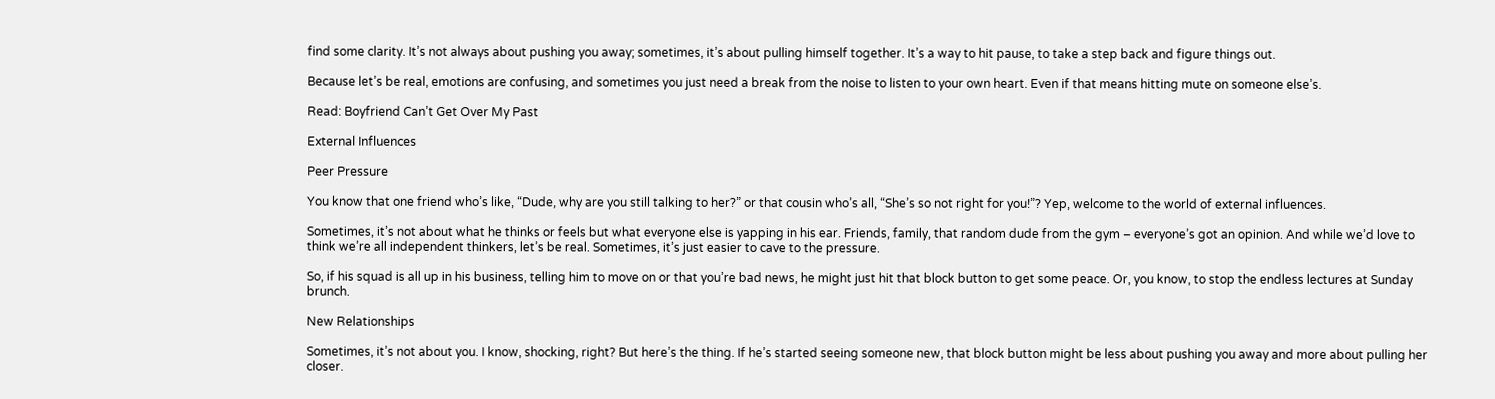find some clarity. It’s not always about pushing you away; sometimes, it’s about pulling himself together. It’s a way to hit pause, to take a step back and figure things out.

Because let’s be real, emotions are confusing, and sometimes you just need a break from the noise to listen to your own heart. Even if that means hitting mute on someone else’s.

Read: Boyfriend Can’t Get Over My Past

External Influences

Peer Pressure

You know that one friend who’s like, “Dude, why are you still talking to her?” or that cousin who’s all, “She’s so not right for you!”? Yep, welcome to the world of external influences.

Sometimes, it’s not about what he thinks or feels but what everyone else is yapping in his ear. Friends, family, that random dude from the gym – everyone’s got an opinion. And while we’d love to think we’re all independent thinkers, let’s be real. Sometimes, it’s just easier to cave to the pressure.

So, if his squad is all up in his business, telling him to move on or that you’re bad news, he might just hit that block button to get some peace. Or, you know, to stop the endless lectures at Sunday brunch.

New Relationships

Sometimes, it’s not about you. I know, shocking, right? But here’s the thing. If he’s started seeing someone new, that block button might be less about pushing you away and more about pulling her closer.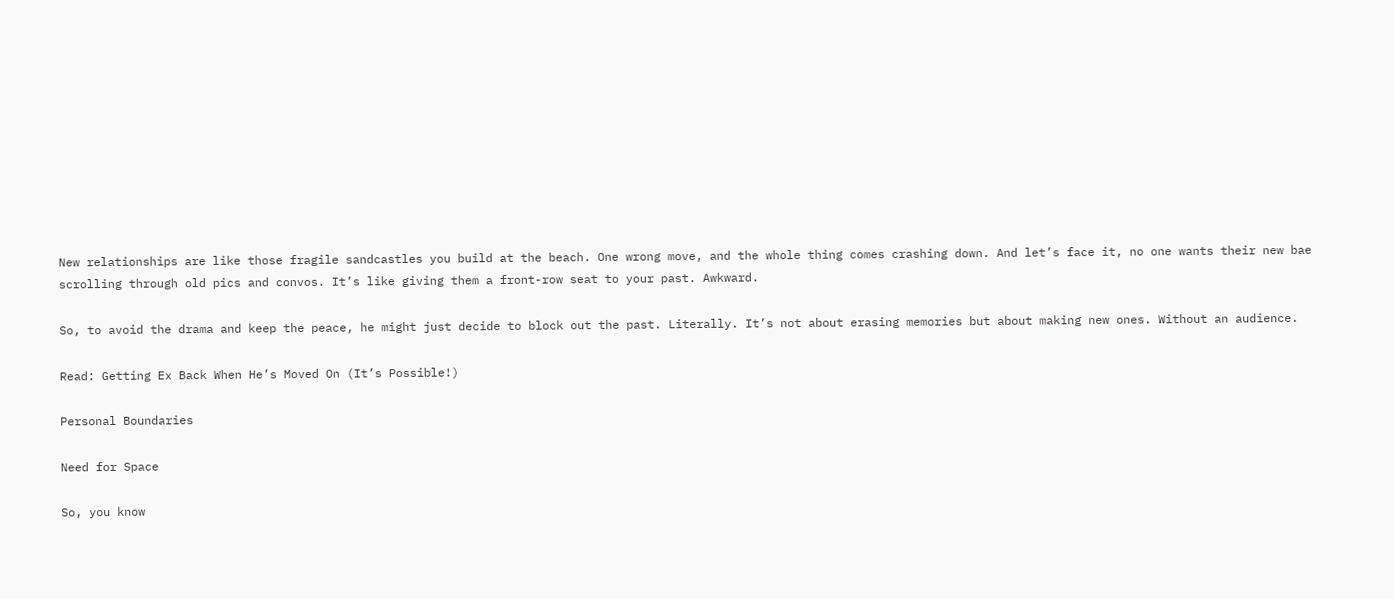New relationships are like those fragile sandcastles you build at the beach. One wrong move, and the whole thing comes crashing down. And let’s face it, no one wants their new bae scrolling through old pics and convos. It’s like giving them a front-row seat to your past. Awkward.

So, to avoid the drama and keep the peace, he might just decide to block out the past. Literally. It’s not about erasing memories but about making new ones. Without an audience.

Read: Getting Ex Back When He’s Moved On (It’s Possible!)

Personal Boundaries

Need for Space

So, you know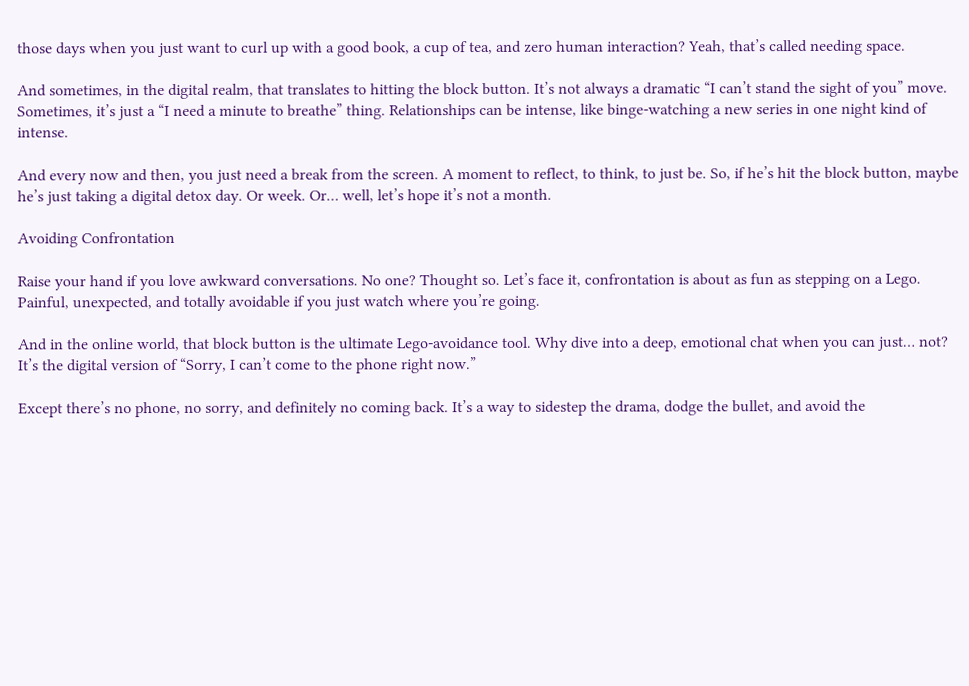those days when you just want to curl up with a good book, a cup of tea, and zero human interaction? Yeah, that’s called needing space.

And sometimes, in the digital realm, that translates to hitting the block button. It’s not always a dramatic “I can’t stand the sight of you” move. Sometimes, it’s just a “I need a minute to breathe” thing. Relationships can be intense, like binge-watching a new series in one night kind of intense.

And every now and then, you just need a break from the screen. A moment to reflect, to think, to just be. So, if he’s hit the block button, maybe he’s just taking a digital detox day. Or week. Or… well, let’s hope it’s not a month.

Avoiding Confrontation

Raise your hand if you love awkward conversations. No one? Thought so. Let’s face it, confrontation is about as fun as stepping on a Lego. Painful, unexpected, and totally avoidable if you just watch where you’re going.

And in the online world, that block button is the ultimate Lego-avoidance tool. Why dive into a deep, emotional chat when you can just… not? It’s the digital version of “Sorry, I can’t come to the phone right now.”

Except there’s no phone, no sorry, and definitely no coming back. It’s a way to sidestep the drama, dodge the bullet, and avoid the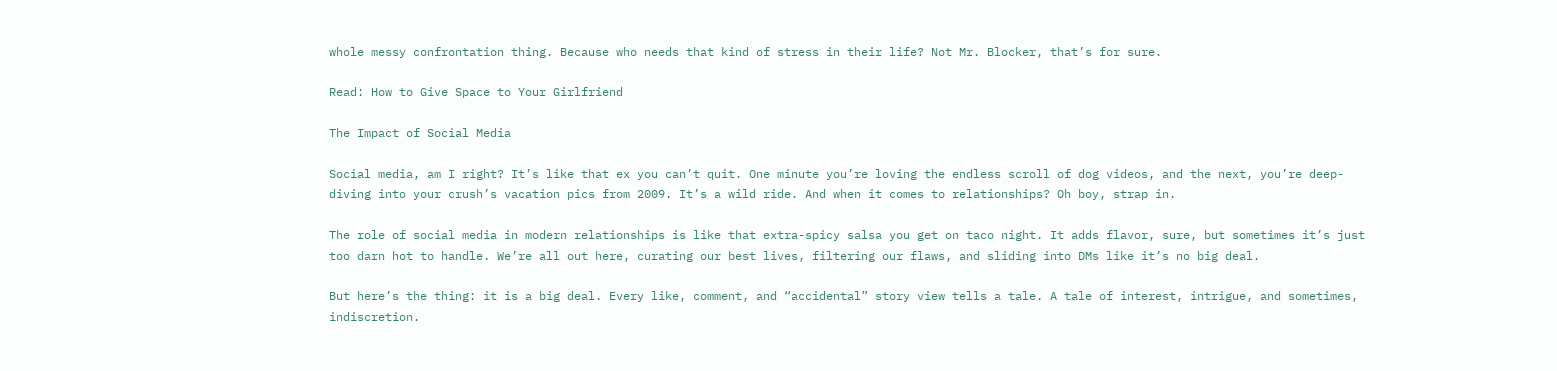whole messy confrontation thing. Because who needs that kind of stress in their life? Not Mr. Blocker, that’s for sure.

Read: How to Give Space to Your Girlfriend

The Impact of Social Media

Social media, am I right? It’s like that ex you can’t quit. One minute you’re loving the endless scroll of dog videos, and the next, you’re deep-diving into your crush’s vacation pics from 2009. It’s a wild ride. And when it comes to relationships? Oh boy, strap in.

The role of social media in modern relationships is like that extra-spicy salsa you get on taco night. It adds flavor, sure, but sometimes it’s just too darn hot to handle. We’re all out here, curating our best lives, filtering our flaws, and sliding into DMs like it’s no big deal.

But here’s the thing: it is a big deal. Every like, comment, and “accidental” story view tells a tale. A tale of interest, intrigue, and sometimes, indiscretion.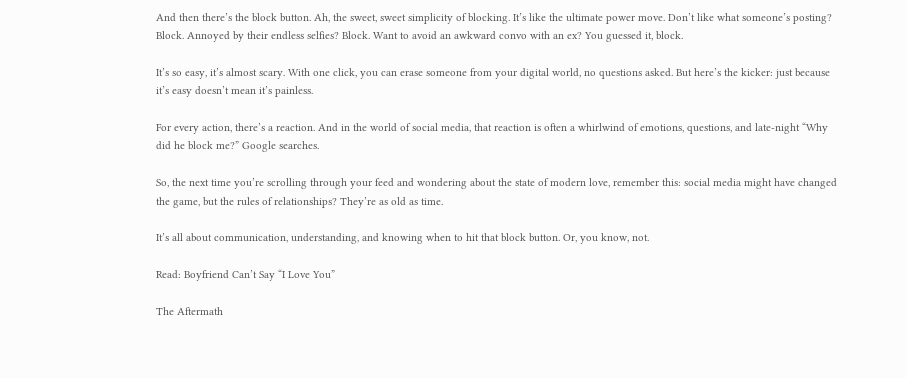And then there’s the block button. Ah, the sweet, sweet simplicity of blocking. It’s like the ultimate power move. Don’t like what someone’s posting? Block. Annoyed by their endless selfies? Block. Want to avoid an awkward convo with an ex? You guessed it, block.

It’s so easy, it’s almost scary. With one click, you can erase someone from your digital world, no questions asked. But here’s the kicker: just because it’s easy doesn’t mean it’s painless.

For every action, there’s a reaction. And in the world of social media, that reaction is often a whirlwind of emotions, questions, and late-night “Why did he block me?” Google searches.

So, the next time you’re scrolling through your feed and wondering about the state of modern love, remember this: social media might have changed the game, but the rules of relationships? They’re as old as time.

It’s all about communication, understanding, and knowing when to hit that block button. Or, you know, not.

Read: Boyfriend Can’t Say “I Love You”

The Aftermath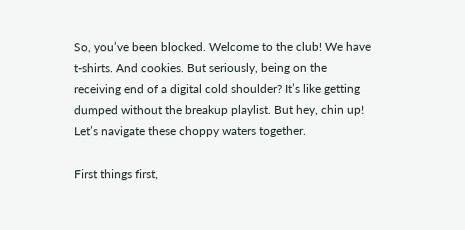So, you’ve been blocked. Welcome to the club! We have t-shirts. And cookies. But seriously, being on the receiving end of a digital cold shoulder? It’s like getting dumped without the breakup playlist. But hey, chin up! Let’s navigate these choppy waters together.

First things first,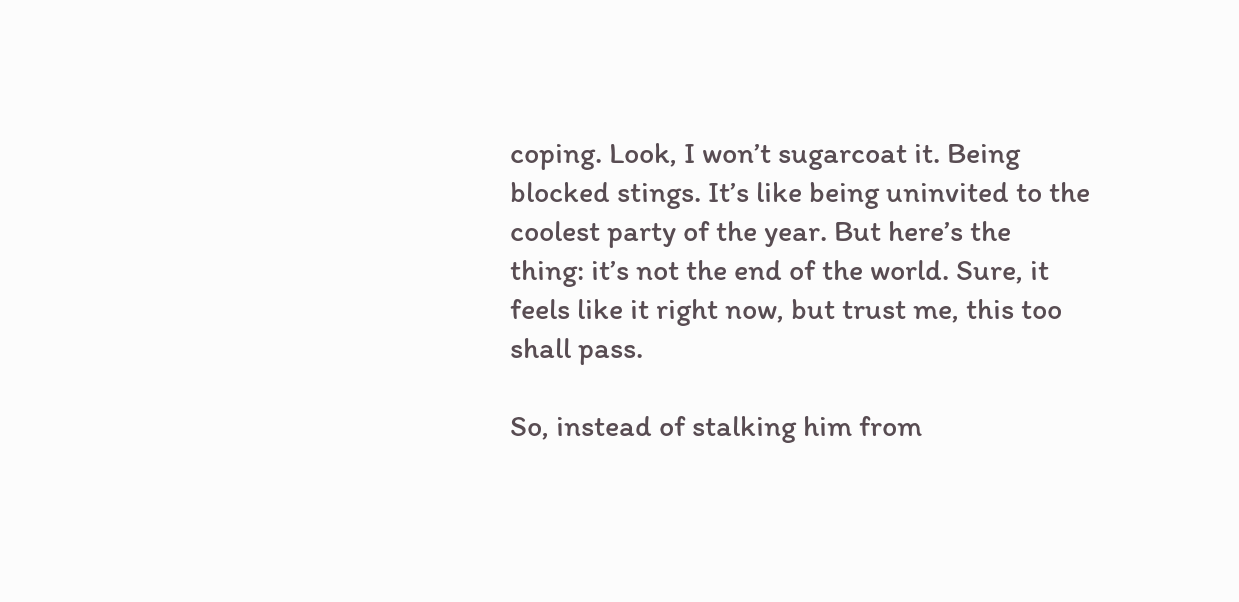coping. Look, I won’t sugarcoat it. Being blocked stings. It’s like being uninvited to the coolest party of the year. But here’s the thing: it’s not the end of the world. Sure, it feels like it right now, but trust me, this too shall pass.

So, instead of stalking him from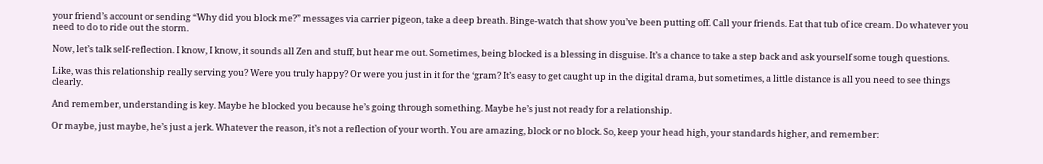your friend’s account or sending “Why did you block me?” messages via carrier pigeon, take a deep breath. Binge-watch that show you’ve been putting off. Call your friends. Eat that tub of ice cream. Do whatever you need to do to ride out the storm.

Now, let’s talk self-reflection. I know, I know, it sounds all Zen and stuff, but hear me out. Sometimes, being blocked is a blessing in disguise. It’s a chance to take a step back and ask yourself some tough questions.

Like, was this relationship really serving you? Were you truly happy? Or were you just in it for the ‘gram? It’s easy to get caught up in the digital drama, but sometimes, a little distance is all you need to see things clearly.

And remember, understanding is key. Maybe he blocked you because he’s going through something. Maybe he’s just not ready for a relationship.

Or maybe, just maybe, he’s just a jerk. Whatever the reason, it’s not a reflection of your worth. You are amazing, block or no block. So, keep your head high, your standards higher, and remember: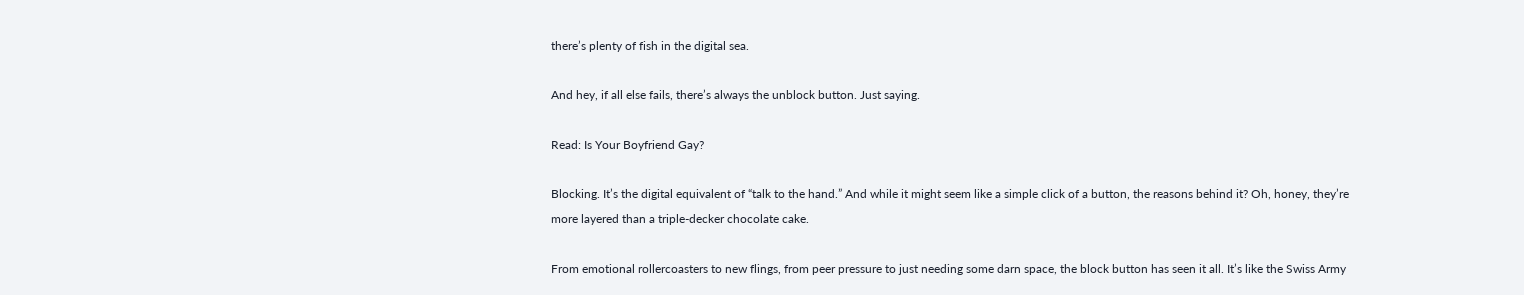there’s plenty of fish in the digital sea.

And hey, if all else fails, there’s always the unblock button. Just saying.

Read: Is Your Boyfriend Gay?

Blocking. It’s the digital equivalent of “talk to the hand.” And while it might seem like a simple click of a button, the reasons behind it? Oh, honey, they’re more layered than a triple-decker chocolate cake.

From emotional rollercoasters to new flings, from peer pressure to just needing some darn space, the block button has seen it all. It’s like the Swiss Army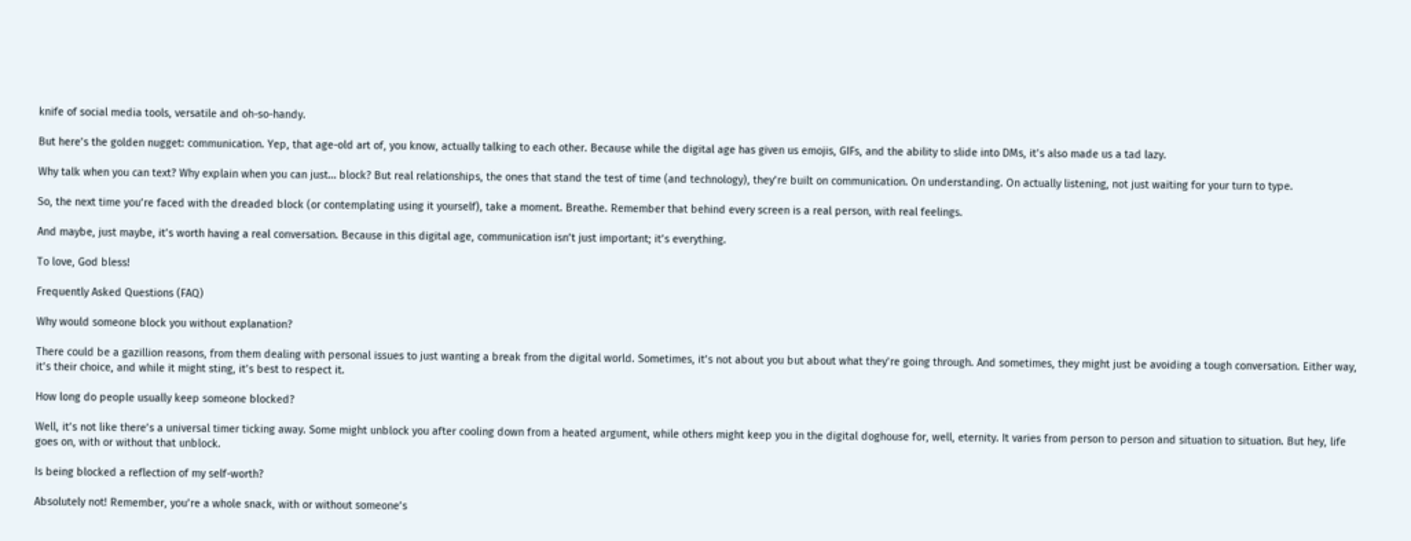knife of social media tools, versatile and oh-so-handy.

But here’s the golden nugget: communication. Yep, that age-old art of, you know, actually talking to each other. Because while the digital age has given us emojis, GIFs, and the ability to slide into DMs, it’s also made us a tad lazy.

Why talk when you can text? Why explain when you can just… block? But real relationships, the ones that stand the test of time (and technology), they’re built on communication. On understanding. On actually listening, not just waiting for your turn to type.

So, the next time you’re faced with the dreaded block (or contemplating using it yourself), take a moment. Breathe. Remember that behind every screen is a real person, with real feelings.

And maybe, just maybe, it’s worth having a real conversation. Because in this digital age, communication isn’t just important; it’s everything.

To love, God bless!

Frequently Asked Questions (FAQ)

Why would someone block you without explanation?

There could be a gazillion reasons, from them dealing with personal issues to just wanting a break from the digital world. Sometimes, it’s not about you but about what they’re going through. And sometimes, they might just be avoiding a tough conversation. Either way, it’s their choice, and while it might sting, it’s best to respect it.

How long do people usually keep someone blocked?

Well, it’s not like there’s a universal timer ticking away. Some might unblock you after cooling down from a heated argument, while others might keep you in the digital doghouse for, well, eternity. It varies from person to person and situation to situation. But hey, life goes on, with or without that unblock.

Is being blocked a reflection of my self-worth?

Absolutely not! Remember, you’re a whole snack, with or without someone’s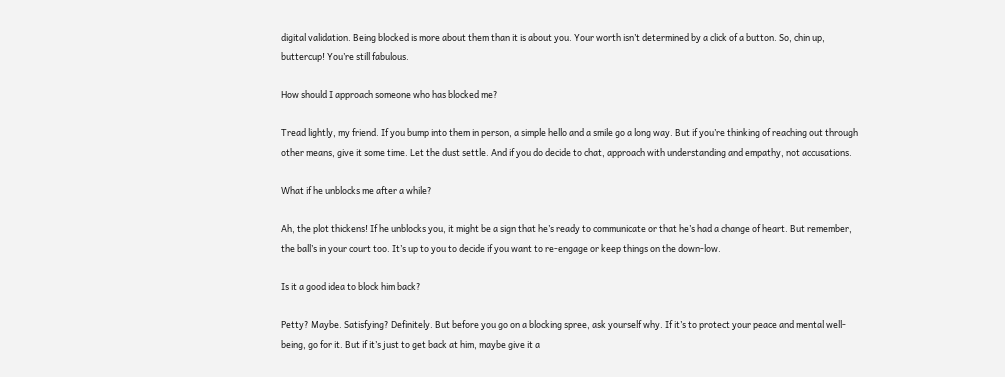digital validation. Being blocked is more about them than it is about you. Your worth isn’t determined by a click of a button. So, chin up, buttercup! You’re still fabulous.

How should I approach someone who has blocked me?

Tread lightly, my friend. If you bump into them in person, a simple hello and a smile go a long way. But if you’re thinking of reaching out through other means, give it some time. Let the dust settle. And if you do decide to chat, approach with understanding and empathy, not accusations.

What if he unblocks me after a while?

Ah, the plot thickens! If he unblocks you, it might be a sign that he’s ready to communicate or that he’s had a change of heart. But remember, the ball’s in your court too. It’s up to you to decide if you want to re-engage or keep things on the down-low.

Is it a good idea to block him back?

Petty? Maybe. Satisfying? Definitely. But before you go on a blocking spree, ask yourself why. If it’s to protect your peace and mental well-being, go for it. But if it’s just to get back at him, maybe give it a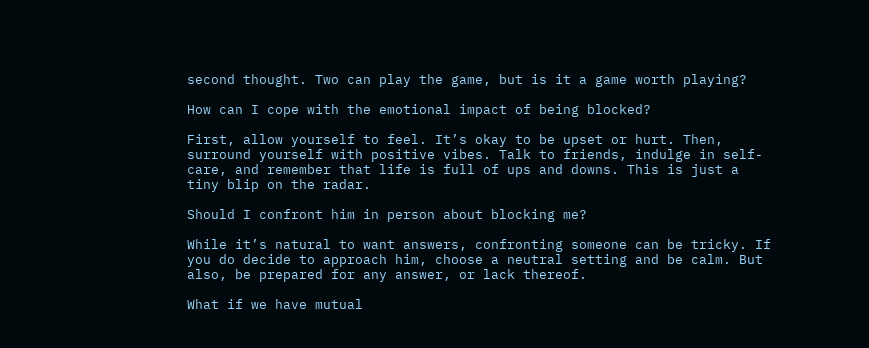second thought. Two can play the game, but is it a game worth playing?

How can I cope with the emotional impact of being blocked?

First, allow yourself to feel. It’s okay to be upset or hurt. Then, surround yourself with positive vibes. Talk to friends, indulge in self-care, and remember that life is full of ups and downs. This is just a tiny blip on the radar.

Should I confront him in person about blocking me?

While it’s natural to want answers, confronting someone can be tricky. If you do decide to approach him, choose a neutral setting and be calm. But also, be prepared for any answer, or lack thereof.

What if we have mutual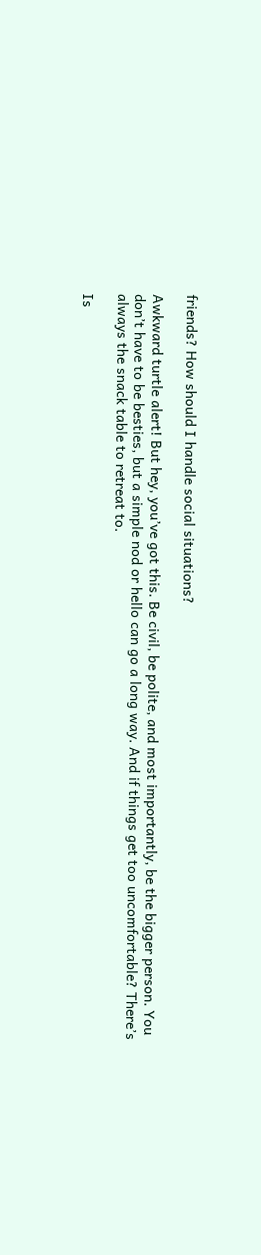friends? How should I handle social situations?

Awkward turtle alert! But hey, you’ve got this. Be civil, be polite, and most importantly, be the bigger person. You don’t have to be besties, but a simple nod or hello can go a long way. And if things get too uncomfortable? There’s always the snack table to retreat to.

Is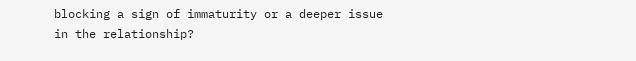blocking a sign of immaturity or a deeper issue in the relationship?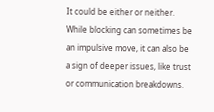It could be either or neither. While blocking can sometimes be an impulsive move, it can also be a sign of deeper issues, like trust or communication breakdowns.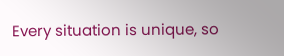Every situation is unique, so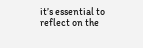it’s essential to reflect on the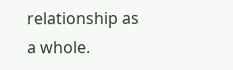relationship as a whole.